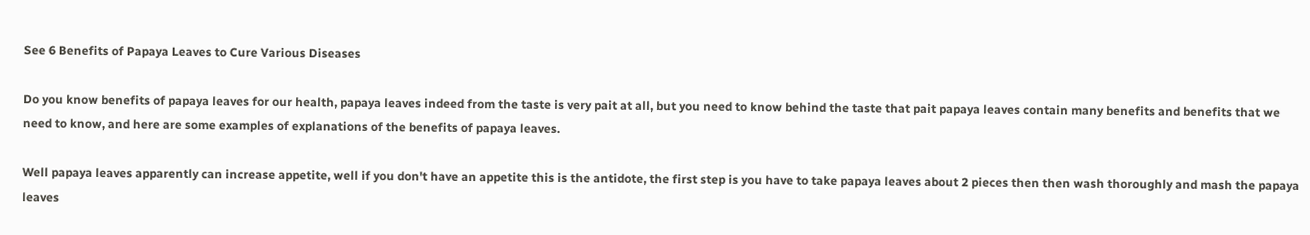See 6 Benefits of Papaya Leaves to Cure Various Diseases

Do you know benefits of papaya leaves for our health, papaya leaves indeed from the taste is very pait at all, but you need to know behind the taste that pait papaya leaves contain many benefits and benefits that we need to know, and here are some examples of explanations of the benefits of papaya leaves.

Well papaya leaves apparently can increase appetite, well if you don't have an appetite this is the antidote, the first step is you have to take papaya leaves about 2 pieces then then wash thoroughly and mash the papaya leaves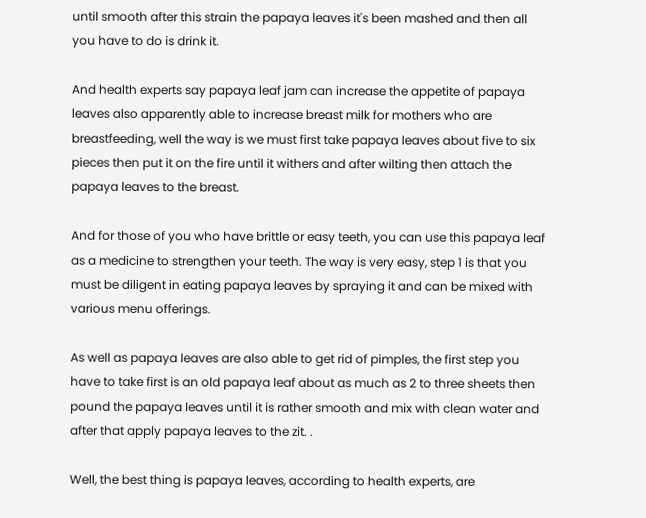until smooth after this strain the papaya leaves it's been mashed and then all you have to do is drink it.

And health experts say papaya leaf jam can increase the appetite of papaya leaves also apparently able to increase breast milk for mothers who are breastfeeding, well the way is we must first take papaya leaves about five to six pieces then put it on the fire until it withers and after wilting then attach the papaya leaves to the breast.

And for those of you who have brittle or easy teeth, you can use this papaya leaf as a medicine to strengthen your teeth. The way is very easy, step 1 is that you must be diligent in eating papaya leaves by spraying it and can be mixed with various menu offerings.

As well as papaya leaves are also able to get rid of pimples, the first step you have to take first is an old papaya leaf about as much as 2 to three sheets then pound the papaya leaves until it is rather smooth and mix with clean water and after that apply papaya leaves to the zit. .

Well, the best thing is papaya leaves, according to health experts, are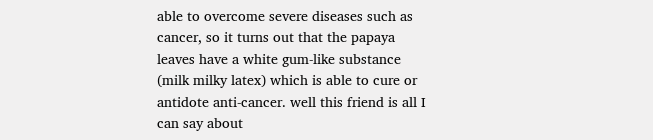able to overcome severe diseases such as cancer, so it turns out that the papaya leaves have a white gum-like substance (milk milky latex) which is able to cure or antidote anti-cancer. well this friend is all I can say about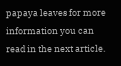papaya leaves for more information you can read in the next article.